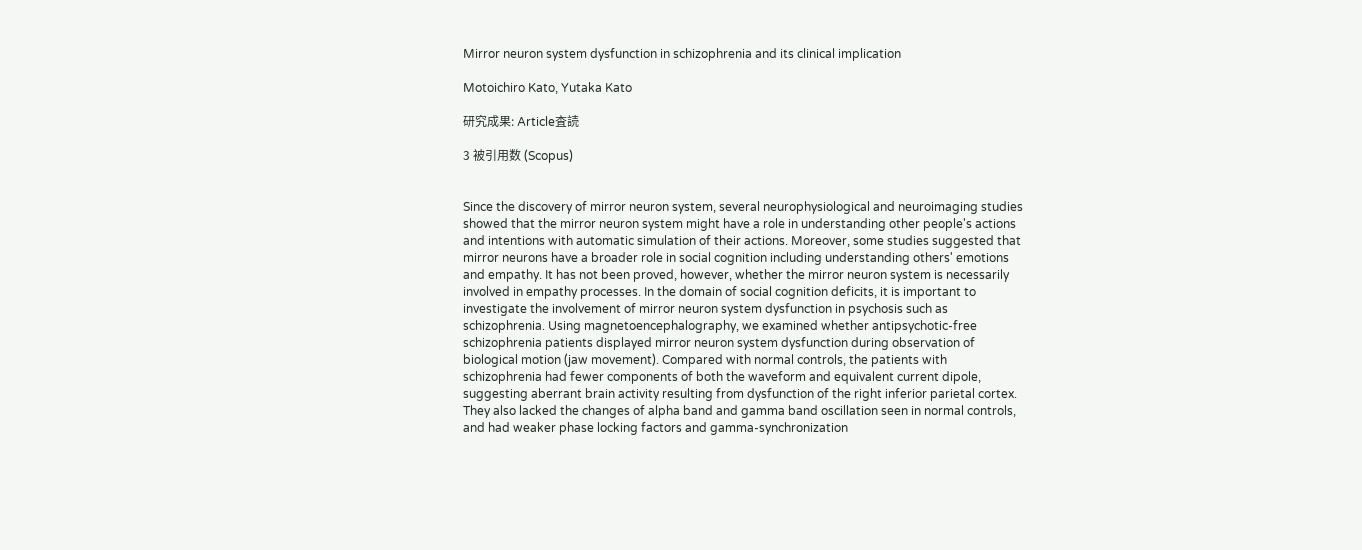Mirror neuron system dysfunction in schizophrenia and its clinical implication

Motoichiro Kato, Yutaka Kato

研究成果: Article査読

3 被引用数 (Scopus)


Since the discovery of mirror neuron system, several neurophysiological and neuroimaging studies showed that the mirror neuron system might have a role in understanding other people's actions and intentions with automatic simulation of their actions. Moreover, some studies suggested that mirror neurons have a broader role in social cognition including understanding others' emotions and empathy. It has not been proved, however, whether the mirror neuron system is necessarily involved in empathy processes. In the domain of social cognition deficits, it is important to investigate the involvement of mirror neuron system dysfunction in psychosis such as schizophrenia. Using magnetoencephalography, we examined whether antipsychotic-free schizophrenia patients displayed mirror neuron system dysfunction during observation of biological motion (jaw movement). Compared with normal controls, the patients with schizophrenia had fewer components of both the waveform and equivalent current dipole, suggesting aberrant brain activity resulting from dysfunction of the right inferior parietal cortex. They also lacked the changes of alpha band and gamma band oscillation seen in normal controls, and had weaker phase locking factors and gamma-synchronization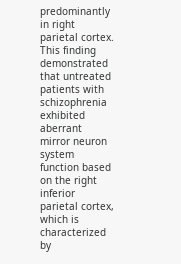predominantly in right parietal cortex. This finding demonstrated that untreated patients with schizophrenia exhibited aberrant mirror neuron system function based on the right inferior parietal cortex, which is characterized by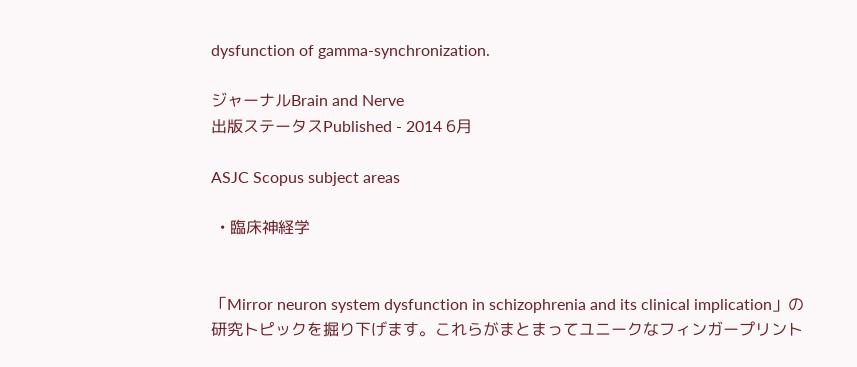dysfunction of gamma-synchronization.

ジャーナルBrain and Nerve
出版ステータスPublished - 2014 6月

ASJC Scopus subject areas

  • 臨床神経学


「Mirror neuron system dysfunction in schizophrenia and its clinical implication」の研究トピックを掘り下げます。これらがまとまってユニークなフィンガープリント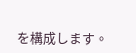を構成します。